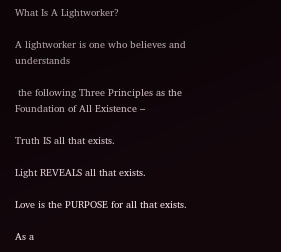What Is A Lightworker?

A lightworker is one who believes and understands

 the following Three Principles as the Foundation of All Existence –

Truth IS all that exists.

Light REVEALS all that exists.

Love is the PURPOSE for all that exists.

As a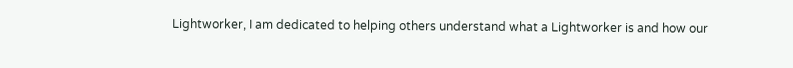Lightworker, I am dedicated to helping others understand what a Lightworker is and how our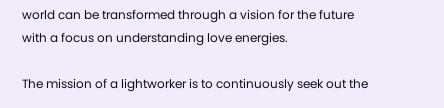world can be transformed through a vision for the future with a focus on understanding love energies.

The mission of a lightworker is to continuously seek out the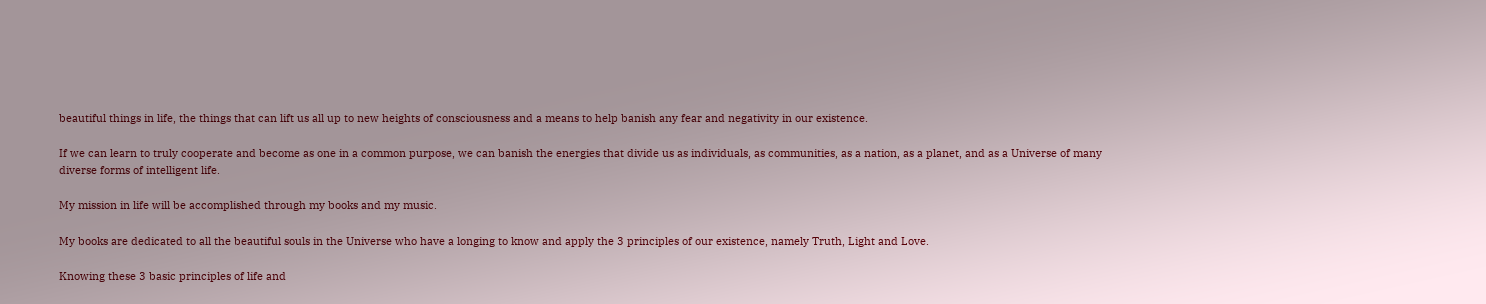beautiful things in life, the things that can lift us all up to new heights of consciousness and a means to help banish any fear and negativity in our existence.

If we can learn to truly cooperate and become as one in a common purpose, we can banish the energies that divide us as individuals, as communities, as a nation, as a planet, and as a Universe of many diverse forms of intelligent life.

My mission in life will be accomplished through my books and my music.

My books are dedicated to all the beautiful souls in the Universe who have a longing to know and apply the 3 principles of our existence, namely Truth, Light and Love.

Knowing these 3 basic principles of life and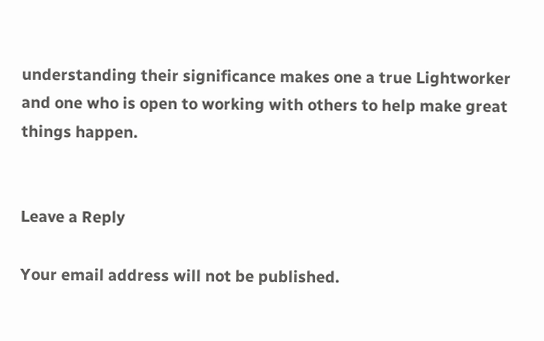understanding their significance makes one a true Lightworker and one who is open to working with others to help make great things happen.


Leave a Reply

Your email address will not be published.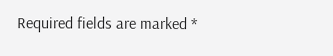Required fields are marked *